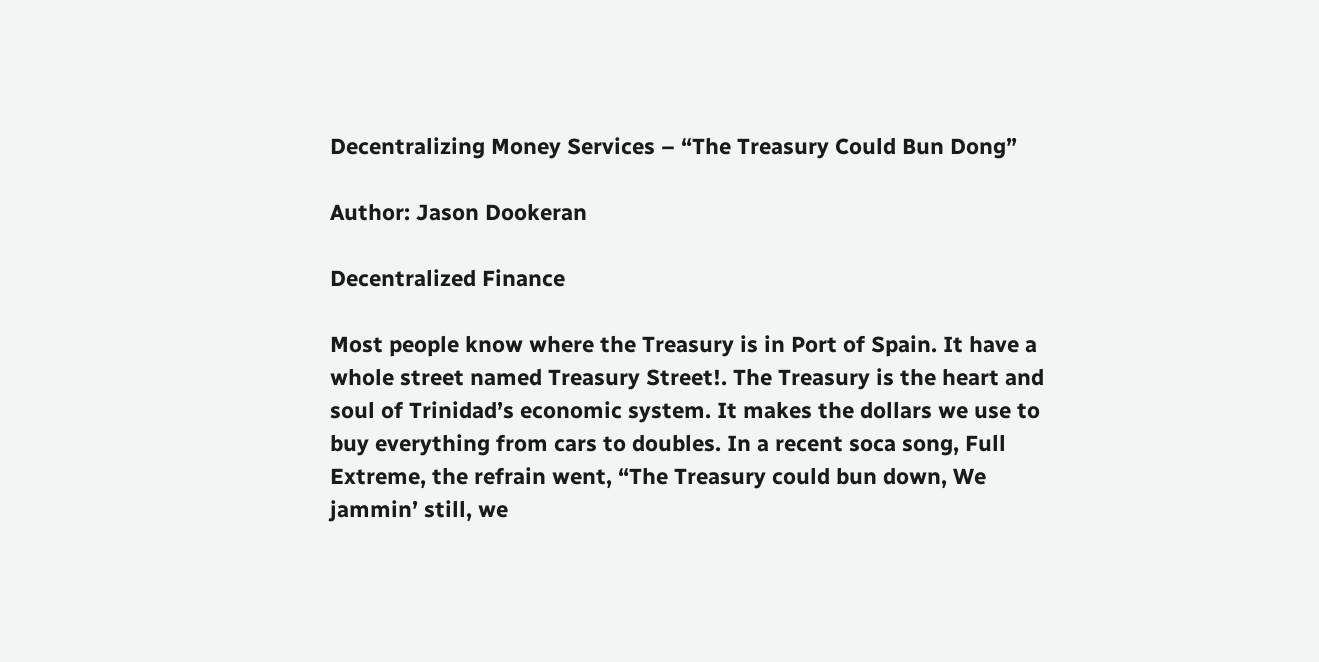Decentralizing Money Services – “The Treasury Could Bun Dong”

Author: Jason Dookeran

Decentralized Finance

Most people know where the Treasury is in Port of Spain. It have a whole street named Treasury Street!. The Treasury is the heart and soul of Trinidad’s economic system. It makes the dollars we use to buy everything from cars to doubles. In a recent soca song, Full Extreme, the refrain went, “The Treasury could bun down, We jammin’ still, we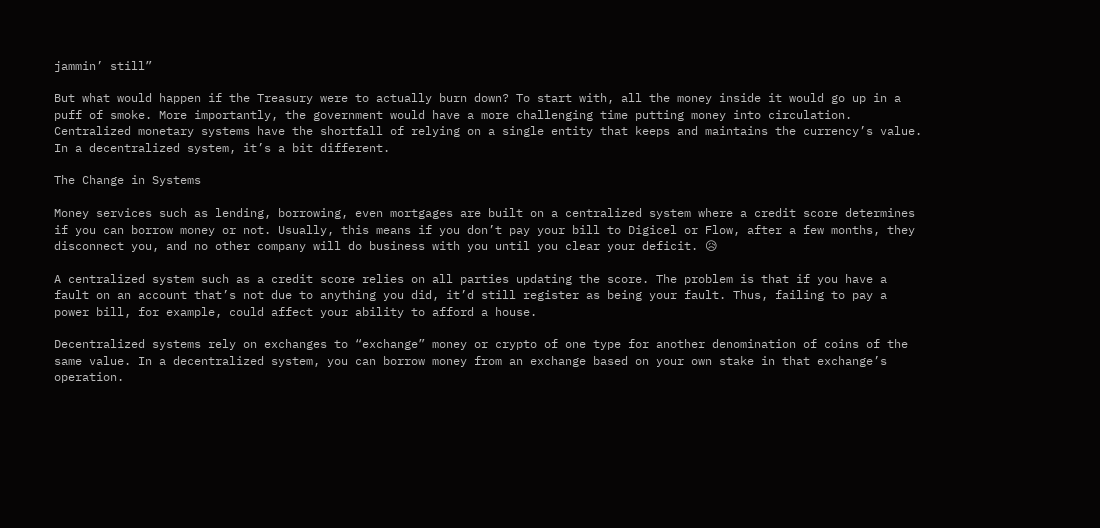jammin’ still”

But what would happen if the Treasury were to actually burn down? To start with, all the money inside it would go up in a puff of smoke. More importantly, the government would have a more challenging time putting money into circulation. Centralized monetary systems have the shortfall of relying on a single entity that keeps and maintains the currency’s value. In a decentralized system, it’s a bit different.

The Change in Systems

Money services such as lending, borrowing, even mortgages are built on a centralized system where a credit score determines if you can borrow money or not. Usually, this means if you don’t pay your bill to Digicel or Flow, after a few months, they disconnect you, and no other company will do business with you until you clear your deficit. 😥

A centralized system such as a credit score relies on all parties updating the score. The problem is that if you have a fault on an account that’s not due to anything you did, it’d still register as being your fault. Thus, failing to pay a power bill, for example, could affect your ability to afford a house.

Decentralized systems rely on exchanges to “exchange” money or crypto of one type for another denomination of coins of the same value. In a decentralized system, you can borrow money from an exchange based on your own stake in that exchange’s operation.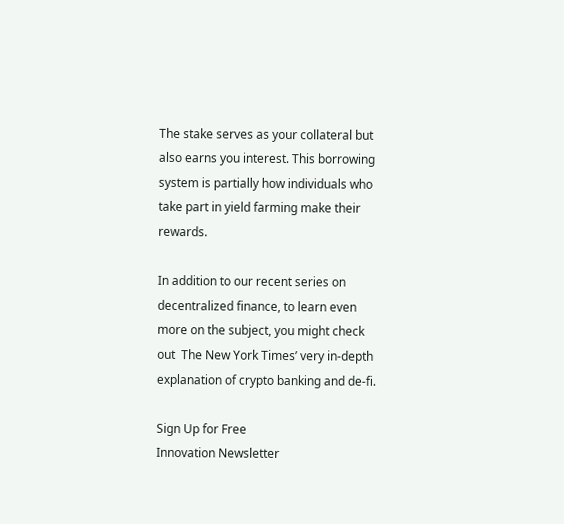The stake serves as your collateral but also earns you interest. This borrowing system is partially how individuals who take part in yield farming make their rewards.

In addition to our recent series on decentralized finance, to learn even more on the subject, you might check out  The New York Times’ very in-depth explanation of crypto banking and de-fi.

Sign Up for Free
Innovation Newsletter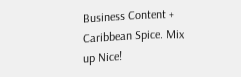Business Content + Caribbean Spice. Mix up Nice!